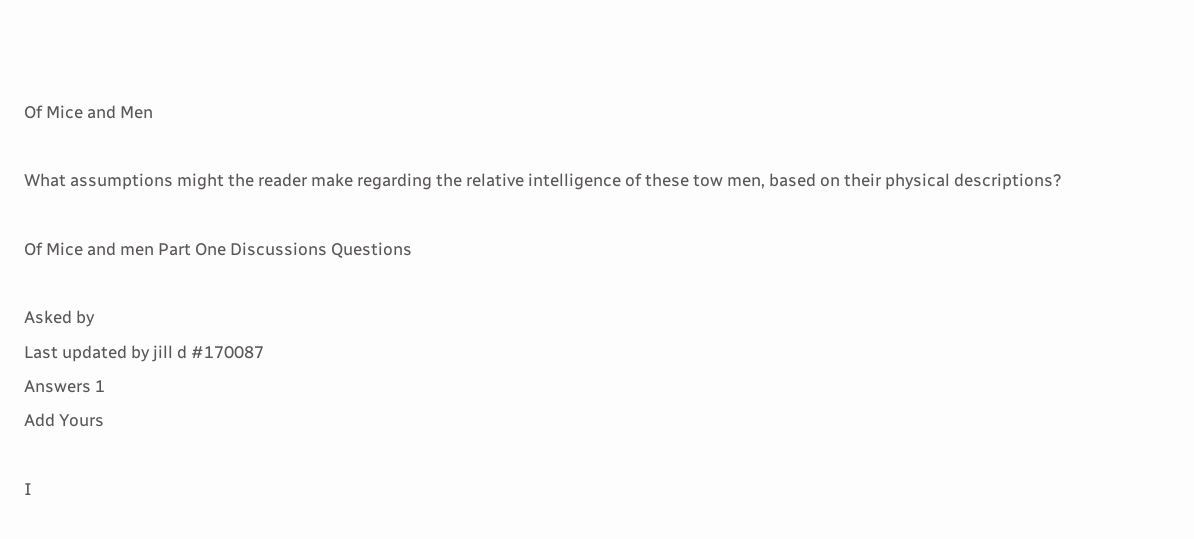Of Mice and Men

What assumptions might the reader make regarding the relative intelligence of these tow men, based on their physical descriptions?

Of Mice and men Part One Discussions Questions

Asked by
Last updated by jill d #170087
Answers 1
Add Yours

I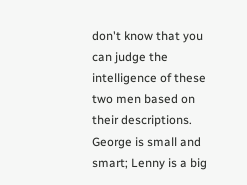don't know that you can judge the intelligence of these two men based on their descriptions. George is small and smart; Lenny is a big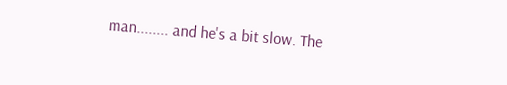man........ and he's a bit slow. The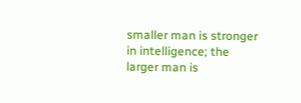smaller man is stronger in intelligence; the larger man is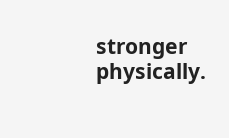stronger physically.